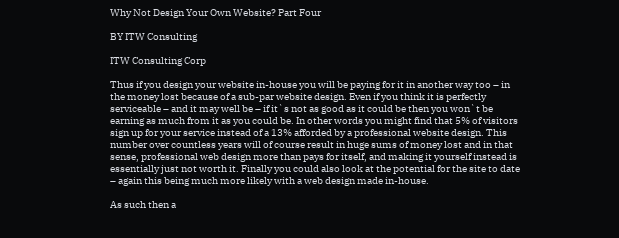Why Not Design Your Own Website? Part Four

BY ITW Consulting

ITW Consulting Corp

Thus if you design your website in-house you will be paying for it in another way too – in the money lost because of a sub-par website design. Even if you think it is perfectly serviceable – and it may well be – if it`s not as good as it could be then you won`t be earning as much from it as you could be. In other words you might find that 5% of visitors sign up for your service instead of a 13% afforded by a professional website design. This number over countless years will of course result in huge sums of money lost and in that sense, professional web design more than pays for itself, and making it yourself instead is essentially just not worth it. Finally you could also look at the potential for the site to date – again this being much more likely with a web design made in-house.

As such then a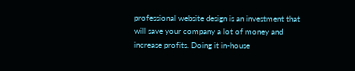professional website design is an investment that will save your company a lot of money and increase profits. Doing it in-house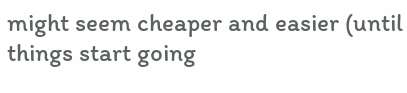might seem cheaper and easier (until things start going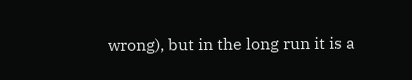wrong), but in the long run it is a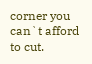corner you can`t afford to cut.